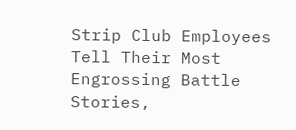Strip Club Employees Tell Their Most Engrossing Battle Stories,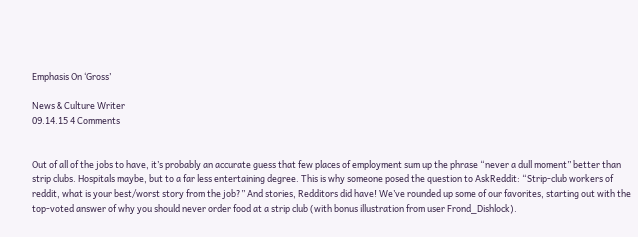Emphasis On ‘Gross’

News & Culture Writer
09.14.15 4 Comments


Out of all of the jobs to have, it’s probably an accurate guess that few places of employment sum up the phrase “never a dull moment” better than strip clubs. Hospitals maybe, but to a far less entertaining degree. This is why someone posed the question to AskReddit: “Strip-club workers of reddit, what is your best/worst story from the job?” And stories, Redditors did have! We’ve rounded up some of our favorites, starting out with the top-voted answer of why you should never order food at a strip club (with bonus illustration from user Frond_Dishlock).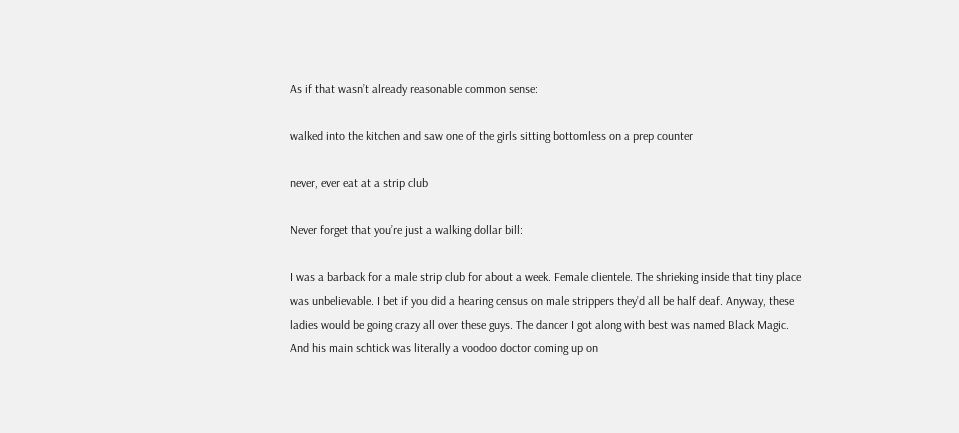As if that wasn’t already reasonable common sense:

walked into the kitchen and saw one of the girls sitting bottomless on a prep counter

never, ever eat at a strip club

Never forget that you’re just a walking dollar bill:

I was a barback for a male strip club for about a week. Female clientele. The shrieking inside that tiny place was unbelievable. I bet if you did a hearing census on male strippers they’d all be half deaf. Anyway, these ladies would be going crazy all over these guys. The dancer I got along with best was named Black Magic. And his main schtick was literally a voodoo doctor coming up on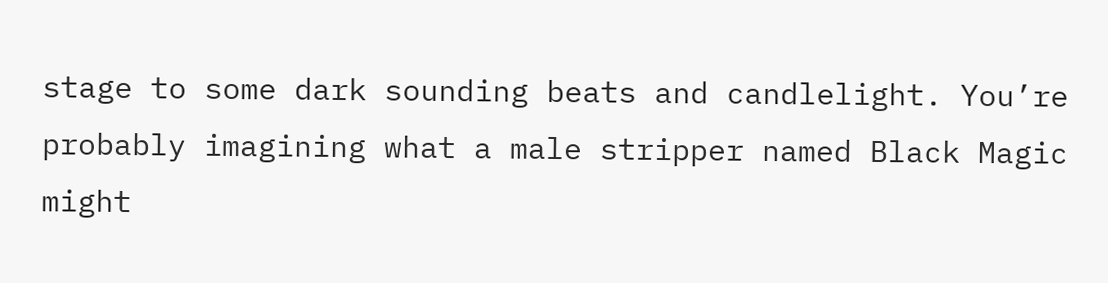stage to some dark sounding beats and candlelight. You’re probably imagining what a male stripper named Black Magic might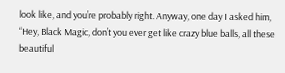look like, and you’re probably right. Anyway, one day I asked him, “Hey, Black Magic, don’t you ever get like crazy blue balls, all these beautiful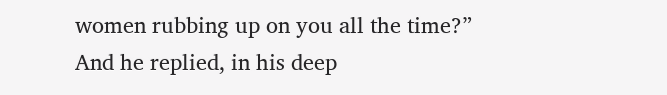women rubbing up on you all the time?” And he replied, in his deep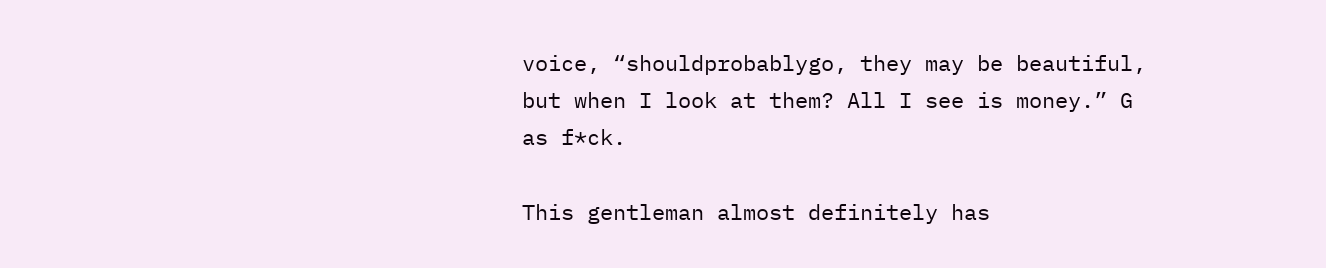voice, “shouldprobablygo, they may be beautiful, but when I look at them? All I see is money.” G as f*ck.

This gentleman almost definitely has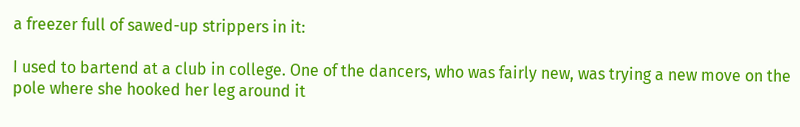a freezer full of sawed-up strippers in it:

I used to bartend at a club in college. One of the dancers, who was fairly new, was trying a new move on the pole where she hooked her leg around it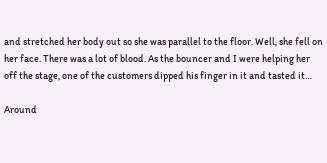and stretched her body out so she was parallel to the floor. Well, she fell on her face. There was a lot of blood. As the bouncer and I were helping her off the stage, one of the customers dipped his finger in it and tasted it…

Around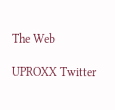The Web

UPROXX Twitter